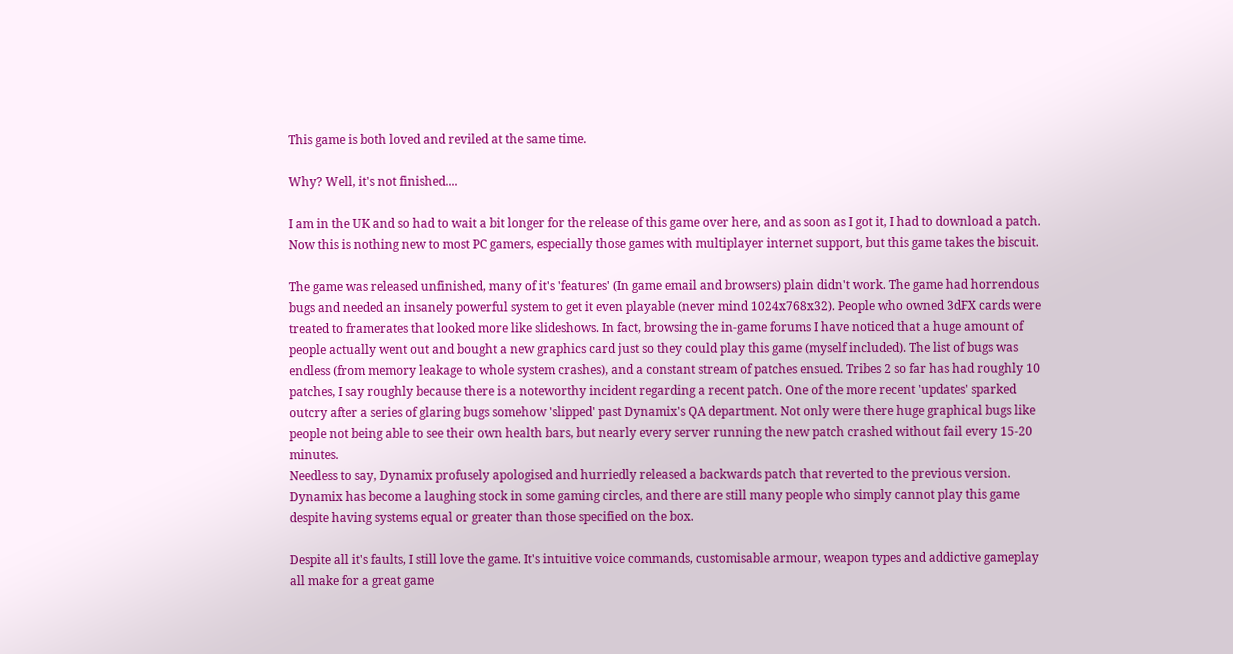This game is both loved and reviled at the same time.

Why? Well, it's not finished....

I am in the UK and so had to wait a bit longer for the release of this game over here, and as soon as I got it, I had to download a patch. Now this is nothing new to most PC gamers, especially those games with multiplayer internet support, but this game takes the biscuit.

The game was released unfinished, many of it's 'features' (In game email and browsers) plain didn't work. The game had horrendous bugs and needed an insanely powerful system to get it even playable (never mind 1024x768x32). People who owned 3dFX cards were treated to framerates that looked more like slideshows. In fact, browsing the in-game forums I have noticed that a huge amount of people actually went out and bought a new graphics card just so they could play this game (myself included). The list of bugs was endless (from memory leakage to whole system crashes), and a constant stream of patches ensued. Tribes 2 so far has had roughly 10 patches, I say roughly because there is a noteworthy incident regarding a recent patch. One of the more recent 'updates' sparked outcry after a series of glaring bugs somehow 'slipped' past Dynamix's QA department. Not only were there huge graphical bugs like people not being able to see their own health bars, but nearly every server running the new patch crashed without fail every 15-20 minutes.
Needless to say, Dynamix profusely apologised and hurriedly released a backwards patch that reverted to the previous version.
Dynamix has become a laughing stock in some gaming circles, and there are still many people who simply cannot play this game despite having systems equal or greater than those specified on the box.

Despite all it's faults, I still love the game. It's intuitive voice commands, customisable armour, weapon types and addictive gameplay all make for a great game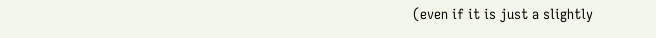(even if it is just a slightly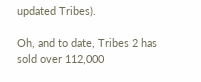updated Tribes).

Oh, and to date, Tribes 2 has sold over 112,000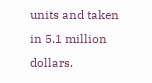units and taken in 5.1 million dollars.